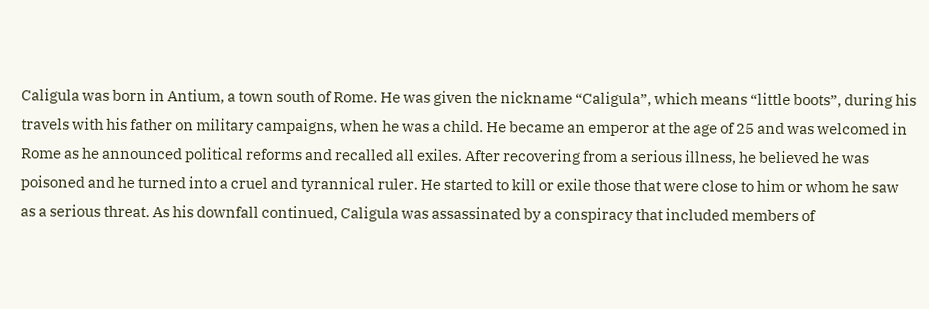Caligula was born in Antium, a town south of Rome. He was given the nickname “Caligula”, which means “little boots”, during his travels with his father on military campaigns, when he was a child. He became an emperor at the age of 25 and was welcomed in Rome as he announced political reforms and recalled all exiles. After recovering from a serious illness, he believed he was poisoned and he turned into a cruel and tyrannical ruler. He started to kill or exile those that were close to him or whom he saw as a serious threat. As his downfall continued, Caligula was assassinated by a conspiracy that included members of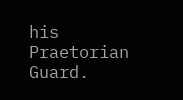his Praetorian Guard.